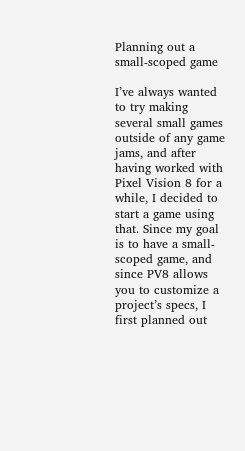Planning out a small-scoped game

I’ve always wanted to try making several small games outside of any game jams, and after having worked with Pixel Vision 8 for a while, I decided to start a game using that. Since my goal is to have a small-scoped game, and since PV8 allows you to customize a project’s specs, I first planned out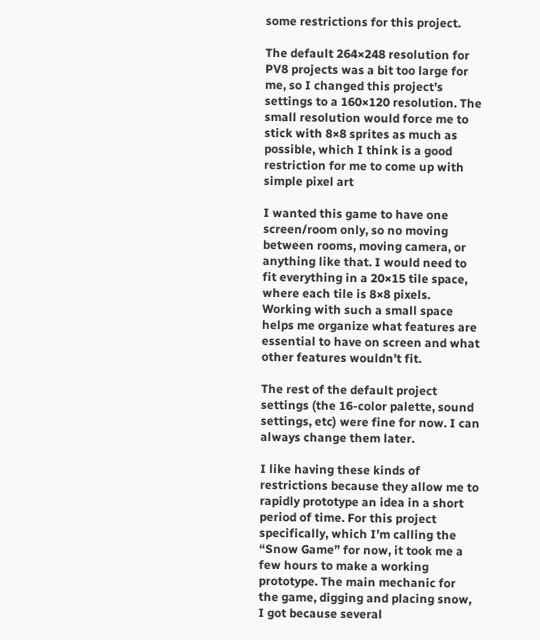some restrictions for this project.

The default 264×248 resolution for PV8 projects was a bit too large for me, so I changed this project’s settings to a 160×120 resolution. The small resolution would force me to stick with 8×8 sprites as much as possible, which I think is a good restriction for me to come up with simple pixel art

I wanted this game to have one screen/room only, so no moving between rooms, moving camera, or anything like that. I would need to fit everything in a 20×15 tile space, where each tile is 8×8 pixels. Working with such a small space helps me organize what features are essential to have on screen and what other features wouldn’t fit.

The rest of the default project settings (the 16-color palette, sound settings, etc) were fine for now. I can always change them later.

I like having these kinds of restrictions because they allow me to rapidly prototype an idea in a short period of time. For this project specifically, which I’m calling the “Snow Game” for now, it took me a few hours to make a working prototype. The main mechanic for the game, digging and placing snow, I got because several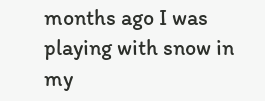months ago I was playing with snow in my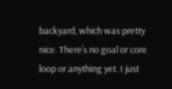backyard, which was pretty nice. There’s no goal or core loop or anything yet. I just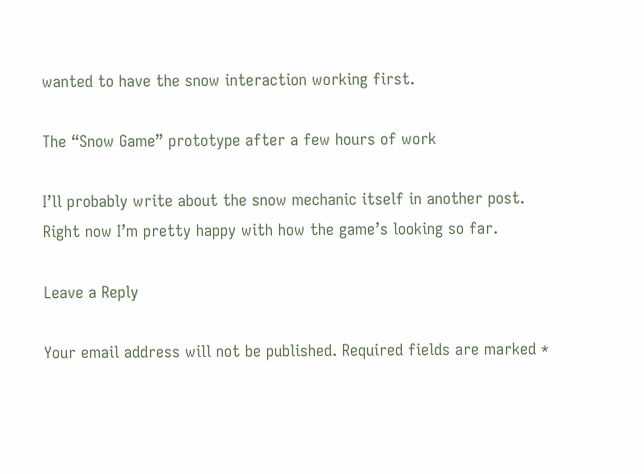wanted to have the snow interaction working first.

The “Snow Game” prototype after a few hours of work

I’ll probably write about the snow mechanic itself in another post. Right now I’m pretty happy with how the game’s looking so far.

Leave a Reply

Your email address will not be published. Required fields are marked *